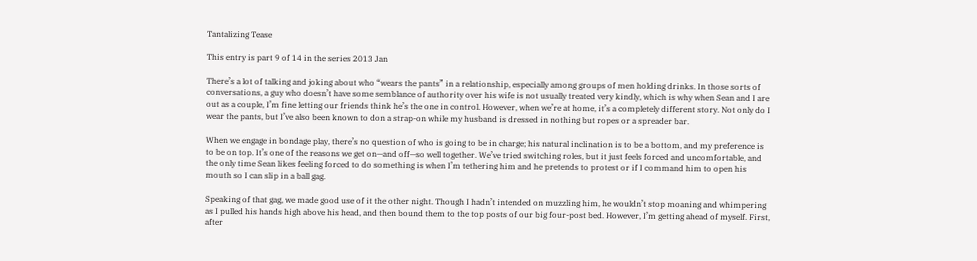Tantalizing Tease

This entry is part 9 of 14 in the series 2013 Jan

There’s a lot of talking and joking about who “wears the pants” in a relationship, especially among groups of men holding drinks. In those sorts of conversations, a guy who doesn’t have some semblance of authority over his wife is not usually treated very kindly, which is why when Sean and I are out as a couple, I’m fine letting our friends think he’s the one in control. However, when we’re at home, it’s a completely different story. Not only do I wear the pants, but I’ve also been known to don a strap-on while my husband is dressed in nothing but ropes or a spreader bar.

When we engage in bondage play, there’s no question of who is going to be in charge; his natural inclination is to be a bottom, and my preference is to be on top. It’s one of the reasons we get on—and off—so well together. We’ve tried switching roles, but it just feels forced and uncomfortable, and the only time Sean likes feeling forced to do something is when I’m tethering him and he pretends to protest or if I command him to open his mouth so I can slip in a ball gag.

Speaking of that gag, we made good use of it the other night. Though I hadn’t intended on muzzling him, he wouldn’t stop moaning and whimpering as I pulled his hands high above his head, and then bound them to the top posts of our big four-post bed. However, I’m getting ahead of myself. First, after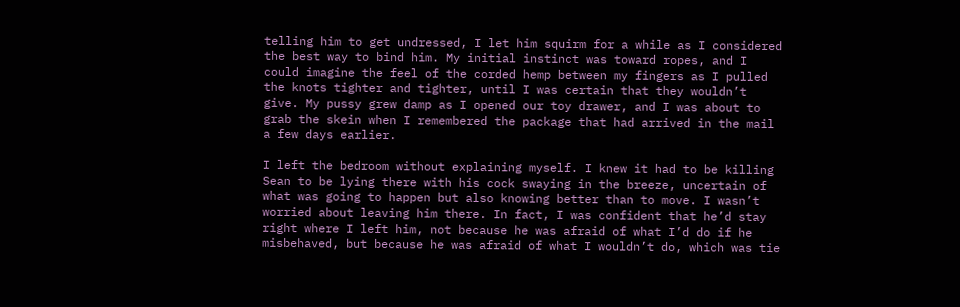telling him to get undressed, I let him squirm for a while as I considered the best way to bind him. My initial instinct was toward ropes, and I could imagine the feel of the corded hemp between my fingers as I pulled the knots tighter and tighter, until I was certain that they wouldn’t give. My pussy grew damp as I opened our toy drawer, and I was about to grab the skein when I remembered the package that had arrived in the mail a few days earlier.

I left the bedroom without explaining myself. I knew it had to be killing Sean to be lying there with his cock swaying in the breeze, uncertain of what was going to happen but also knowing better than to move. I wasn’t worried about leaving him there. In fact, I was confident that he’d stay right where I left him, not because he was afraid of what I’d do if he misbehaved, but because he was afraid of what I wouldn’t do, which was tie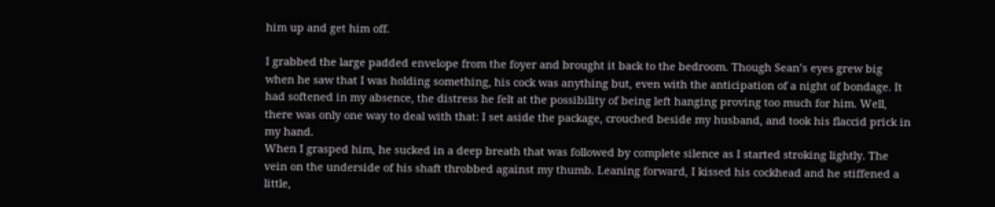him up and get him off.

I grabbed the large padded envelope from the foyer and brought it back to the bedroom. Though Sean’s eyes grew big when he saw that I was holding something, his cock was anything but, even with the anticipation of a night of bondage. It had softened in my absence, the distress he felt at the possibility of being left hanging proving too much for him. Well, there was only one way to deal with that: I set aside the package, crouched beside my husband, and took his flaccid prick in my hand.
When I grasped him, he sucked in a deep breath that was followed by complete silence as I started stroking lightly. The vein on the underside of his shaft throbbed against my thumb. Leaning forward, I kissed his cockhead and he stiffened a little,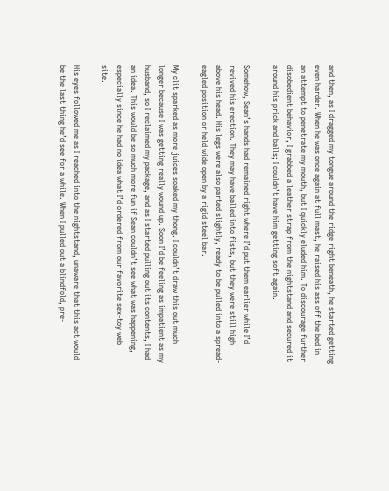and then, as I dragged my tongue around the ridge right beneath, he started getting even harder. When he was once again at full mast, he raised his ass off the bed in an attempt to penetrate my mouth, but I quickly eluded him. To discourage further disobedient behavior, I grabbed a leather strap from the nightstand and secured it around his prick and balls; I couldn’t have him getting soft again.

Somehow, Sean’s hands had remained right where I’d put them earlier while I’d revived his erection. They may have balled into fists, but they were still high above his head. His legs were also parted slightly, ready to be pulled into a spread-eagled position or held wide open by a rigid steel bar.

My clit sparked as more juices soaked my thong. I couldn’t draw this out much longer because I was getting really wound up. Soon I’d be feeling as impatient as my husband, so I reclaimed my package, and as I started pulling out its contents, I had an idea. This would be so much more fun if Sean couldn’t see what was happening, especially since he had no idea what I’d ordered from our favorite sex-toy web site.

His eyes followed me as I reached into the nightstand, unaware that this act would be the last thing he’d see for a while. When I pulled out a blindfold, pre-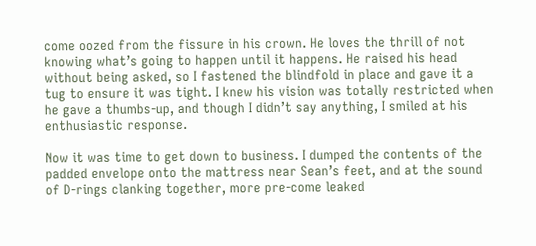come oozed from the fissure in his crown. He loves the thrill of not knowing what’s going to happen until it happens. He raised his head without being asked, so I fastened the blindfold in place and gave it a tug to ensure it was tight. I knew his vision was totally restricted when he gave a thumbs-up, and though I didn’t say anything, I smiled at his enthusiastic response.

Now it was time to get down to business. I dumped the contents of the padded envelope onto the mattress near Sean’s feet, and at the sound of D-rings clanking together, more pre-come leaked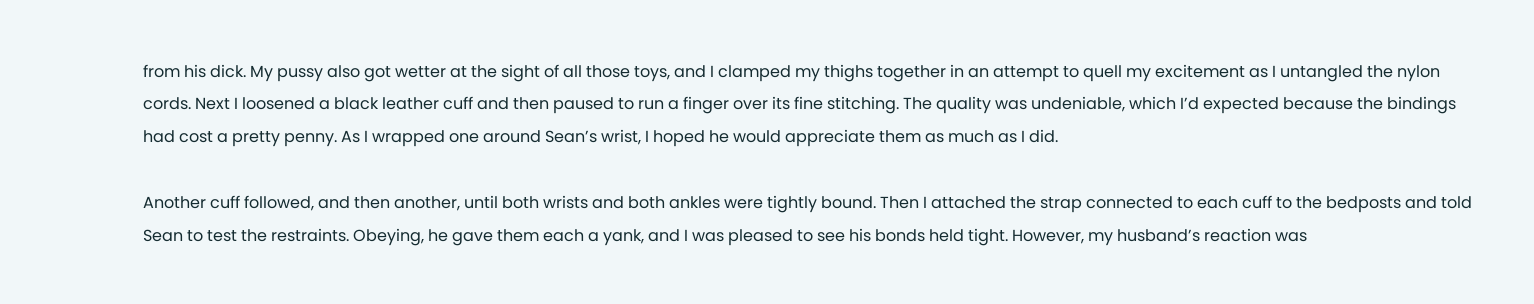from his dick. My pussy also got wetter at the sight of all those toys, and I clamped my thighs together in an attempt to quell my excitement as I untangled the nylon cords. Next I loosened a black leather cuff and then paused to run a finger over its fine stitching. The quality was undeniable, which I’d expected because the bindings had cost a pretty penny. As I wrapped one around Sean’s wrist, I hoped he would appreciate them as much as I did.

Another cuff followed, and then another, until both wrists and both ankles were tightly bound. Then I attached the strap connected to each cuff to the bedposts and told Sean to test the restraints. Obeying, he gave them each a yank, and I was pleased to see his bonds held tight. However, my husband’s reaction was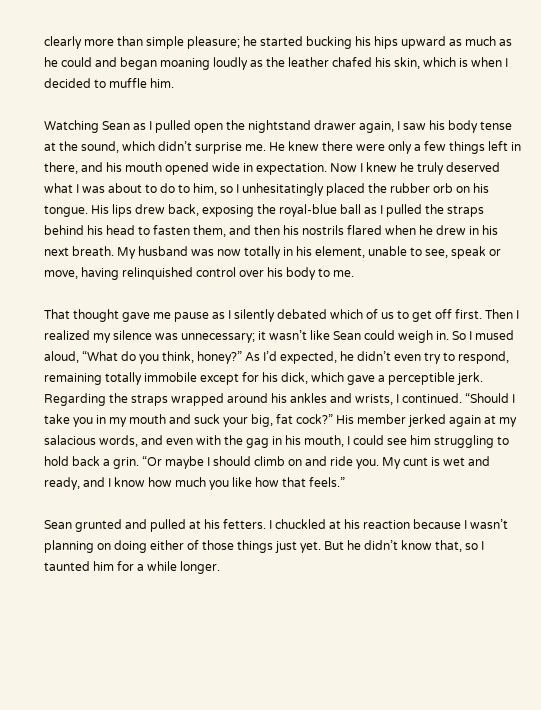clearly more than simple pleasure; he started bucking his hips upward as much as he could and began moaning loudly as the leather chafed his skin, which is when I decided to muffle him.

Watching Sean as I pulled open the nightstand drawer again, I saw his body tense at the sound, which didn’t surprise me. He knew there were only a few things left in there, and his mouth opened wide in expectation. Now I knew he truly deserved what I was about to do to him, so I unhesitatingly placed the rubber orb on his tongue. His lips drew back, exposing the royal-blue ball as I pulled the straps behind his head to fasten them, and then his nostrils flared when he drew in his next breath. My husband was now totally in his element, unable to see, speak or move, having relinquished control over his body to me.

That thought gave me pause as I silently debated which of us to get off first. Then I realized my silence was unnecessary; it wasn’t like Sean could weigh in. So I mused aloud, “What do you think, honey?” As I’d expected, he didn’t even try to respond, remaining totally immobile except for his dick, which gave a perceptible jerk. Regarding the straps wrapped around his ankles and wrists, I continued. “Should I take you in my mouth and suck your big, fat cock?” His member jerked again at my salacious words, and even with the gag in his mouth, I could see him struggling to hold back a grin. “Or maybe I should climb on and ride you. My cunt is wet and ready, and I know how much you like how that feels.”

Sean grunted and pulled at his fetters. I chuckled at his reaction because I wasn’t planning on doing either of those things just yet. But he didn’t know that, so I taunted him for a while longer.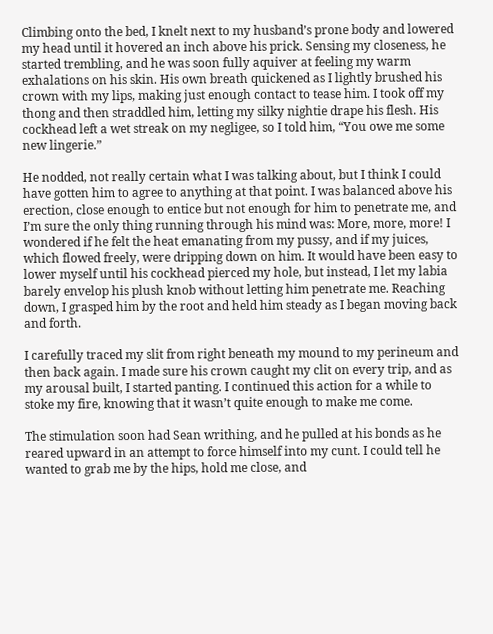Climbing onto the bed, I knelt next to my husband’s prone body and lowered my head until it hovered an inch above his prick. Sensing my closeness, he started trembling, and he was soon fully aquiver at feeling my warm exhalations on his skin. His own breath quickened as I lightly brushed his crown with my lips, making just enough contact to tease him. I took off my thong and then straddled him, letting my silky nightie drape his flesh. His cockhead left a wet streak on my negligee, so I told him, “You owe me some new lingerie.”

He nodded, not really certain what I was talking about, but I think I could have gotten him to agree to anything at that point. I was balanced above his erection, close enough to entice but not enough for him to penetrate me, and I’m sure the only thing running through his mind was: More, more, more! I wondered if he felt the heat emanating from my pussy, and if my juices, which flowed freely, were dripping down on him. It would have been easy to lower myself until his cockhead pierced my hole, but instead, I let my labia barely envelop his plush knob without letting him penetrate me. Reaching down, I grasped him by the root and held him steady as I began moving back and forth.

I carefully traced my slit from right beneath my mound to my perineum and then back again. I made sure his crown caught my clit on every trip, and as my arousal built, I started panting. I continued this action for a while to stoke my fire, knowing that it wasn’t quite enough to make me come.

The stimulation soon had Sean writhing, and he pulled at his bonds as he reared upward in an attempt to force himself into my cunt. I could tell he wanted to grab me by the hips, hold me close, and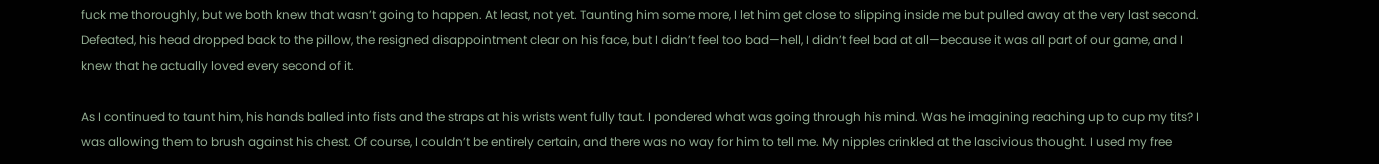fuck me thoroughly, but we both knew that wasn’t going to happen. At least, not yet. Taunting him some more, I let him get close to slipping inside me but pulled away at the very last second. Defeated, his head dropped back to the pillow, the resigned disappointment clear on his face, but I didn’t feel too bad—hell, I didn’t feel bad at all—because it was all part of our game, and I knew that he actually loved every second of it.

As I continued to taunt him, his hands balled into fists and the straps at his wrists went fully taut. I pondered what was going through his mind. Was he imagining reaching up to cup my tits? I was allowing them to brush against his chest. Of course, I couldn’t be entirely certain, and there was no way for him to tell me. My nipples crinkled at the lascivious thought. I used my free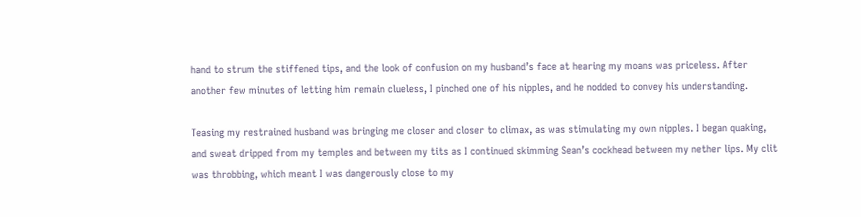hand to strum the stiffened tips, and the look of confusion on my husband’s face at hearing my moans was priceless. After another few minutes of letting him remain clueless, I pinched one of his nipples, and he nodded to convey his understanding.

Teasing my restrained husband was bringing me closer and closer to climax, as was stimulating my own nipples. I began quaking, and sweat dripped from my temples and between my tits as I continued skimming Sean’s cockhead between my nether lips. My clit was throbbing, which meant I was dangerously close to my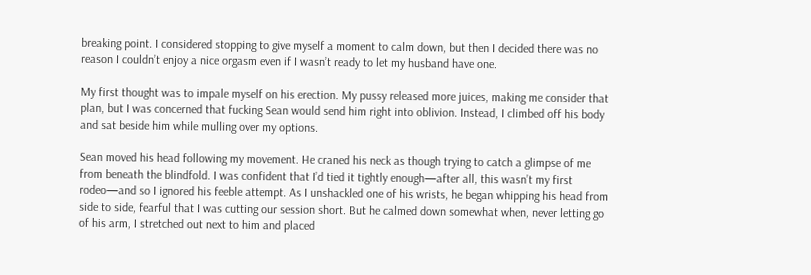breaking point. I considered stopping to give myself a moment to calm down, but then I decided there was no reason I couldn’t enjoy a nice orgasm even if I wasn’t ready to let my husband have one.

My first thought was to impale myself on his erection. My pussy released more juices, making me consider that plan, but I was concerned that fucking Sean would send him right into oblivion. Instead, I climbed off his body and sat beside him while mulling over my options.

Sean moved his head following my movement. He craned his neck as though trying to catch a glimpse of me from beneath the blindfold. I was confident that I’d tied it tightly enough—after all, this wasn’t my first rodeo—and so I ignored his feeble attempt. As I unshackled one of his wrists, he began whipping his head from side to side, fearful that I was cutting our session short. But he calmed down somewhat when, never letting go of his arm, I stretched out next to him and placed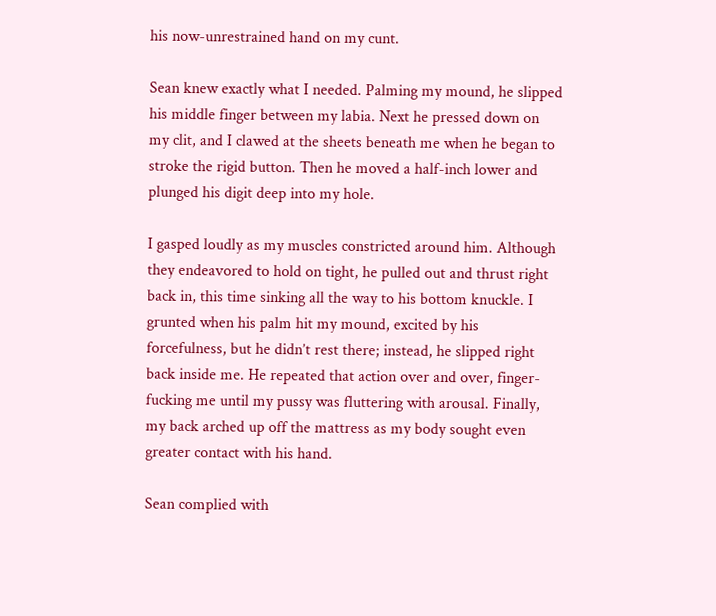his now-unrestrained hand on my cunt.

Sean knew exactly what I needed. Palming my mound, he slipped his middle finger between my labia. Next he pressed down on my clit, and I clawed at the sheets beneath me when he began to stroke the rigid button. Then he moved a half-inch lower and plunged his digit deep into my hole.

I gasped loudly as my muscles constricted around him. Although they endeavored to hold on tight, he pulled out and thrust right back in, this time sinking all the way to his bottom knuckle. I grunted when his palm hit my mound, excited by his forcefulness, but he didn’t rest there; instead, he slipped right back inside me. He repeated that action over and over, finger-fucking me until my pussy was fluttering with arousal. Finally, my back arched up off the mattress as my body sought even greater contact with his hand.

Sean complied with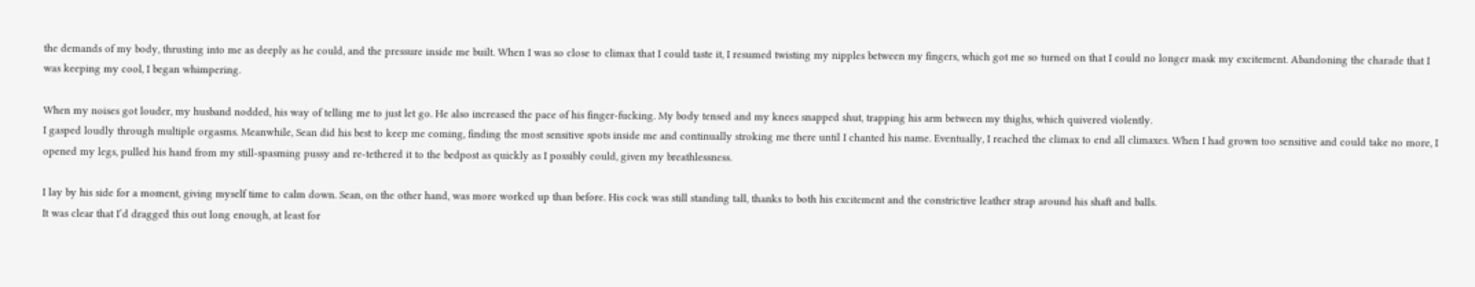the demands of my body, thrusting into me as deeply as he could, and the pressure inside me built. When I was so close to climax that I could taste it, I resumed twisting my nipples between my fingers, which got me so turned on that I could no longer mask my excitement. Abandoning the charade that I was keeping my cool, I began whimpering.

When my noises got louder, my husband nodded, his way of telling me to just let go. He also increased the pace of his finger-fucking. My body tensed and my knees snapped shut, trapping his arm between my thighs, which quivered violently.
I gasped loudly through multiple orgasms. Meanwhile, Sean did his best to keep me coming, finding the most sensitive spots inside me and continually stroking me there until I chanted his name. Eventually, I reached the climax to end all climaxes. When I had grown too sensitive and could take no more, I opened my legs, pulled his hand from my still-spasming pussy and re-tethered it to the bedpost as quickly as I possibly could, given my breathlessness.

I lay by his side for a moment, giving myself time to calm down. Sean, on the other hand, was more worked up than before. His cock was still standing tall, thanks to both his excitement and the constrictive leather strap around his shaft and balls.
It was clear that I’d dragged this out long enough, at least for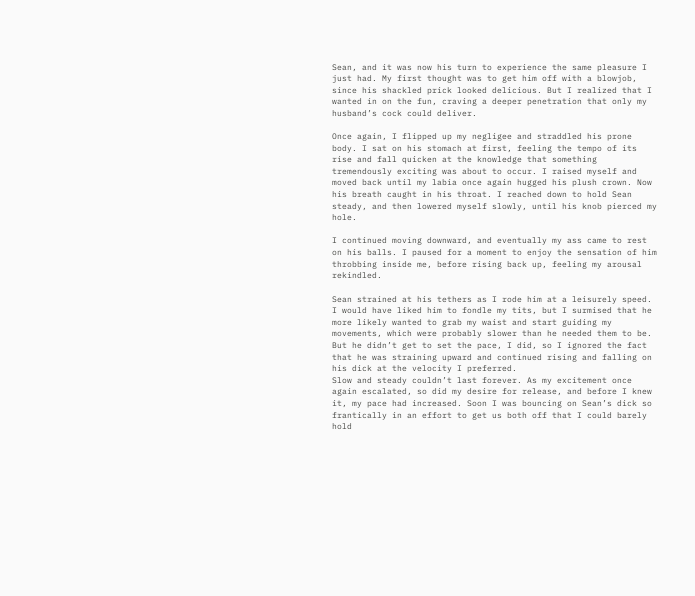Sean, and it was now his turn to experience the same pleasure I just had. My first thought was to get him off with a blowjob, since his shackled prick looked delicious. But I realized that I wanted in on the fun, craving a deeper penetration that only my husband’s cock could deliver.

Once again, I flipped up my negligee and straddled his prone body. I sat on his stomach at first, feeling the tempo of its rise and fall quicken at the knowledge that something tremendously exciting was about to occur. I raised myself and moved back until my labia once again hugged his plush crown. Now his breath caught in his throat. I reached down to hold Sean steady, and then lowered myself slowly, until his knob pierced my hole.

I continued moving downward, and eventually my ass came to rest on his balls. I paused for a moment to enjoy the sensation of him throbbing inside me, before rising back up, feeling my arousal rekindled.

Sean strained at his tethers as I rode him at a leisurely speed. I would have liked him to fondle my tits, but I surmised that he more likely wanted to grab my waist and start guiding my movements, which were probably slower than he needed them to be. But he didn’t get to set the pace, I did, so I ignored the fact that he was straining upward and continued rising and falling on his dick at the velocity I preferred.
Slow and steady couldn’t last forever. As my excitement once again escalated, so did my desire for release, and before I knew it, my pace had increased. Soon I was bouncing on Sean’s dick so frantically in an effort to get us both off that I could barely hold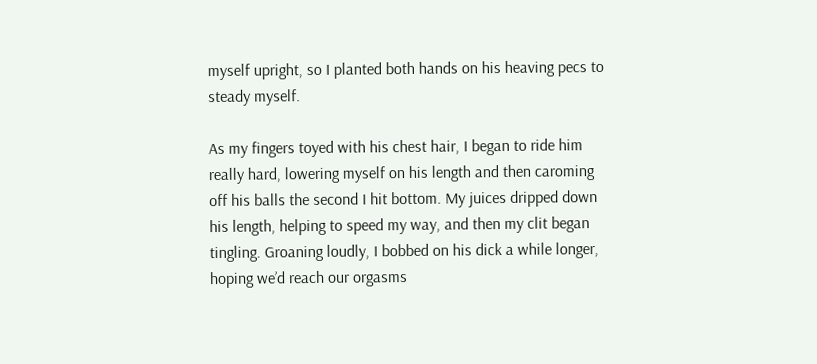myself upright, so I planted both hands on his heaving pecs to steady myself.

As my fingers toyed with his chest hair, I began to ride him really hard, lowering myself on his length and then caroming off his balls the second I hit bottom. My juices dripped down his length, helping to speed my way, and then my clit began tingling. Groaning loudly, I bobbed on his dick a while longer, hoping we’d reach our orgasms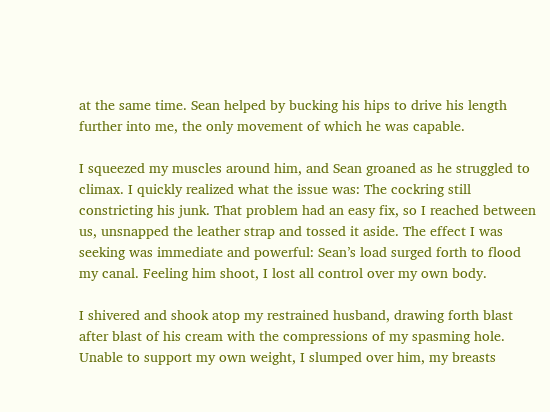at the same time. Sean helped by bucking his hips to drive his length further into me, the only movement of which he was capable.

I squeezed my muscles around him, and Sean groaned as he struggled to climax. I quickly realized what the issue was: The cockring still constricting his junk. That problem had an easy fix, so I reached between us, unsnapped the leather strap and tossed it aside. The effect I was seeking was immediate and powerful: Sean’s load surged forth to flood my canal. Feeling him shoot, I lost all control over my own body.

I shivered and shook atop my restrained husband, drawing forth blast after blast of his cream with the compressions of my spasming hole. Unable to support my own weight, I slumped over him, my breasts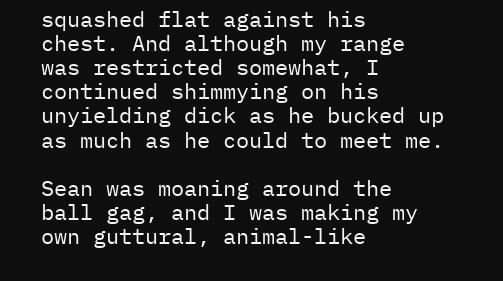squashed flat against his chest. And although my range was restricted somewhat, I continued shimmying on his unyielding dick as he bucked up as much as he could to meet me.

Sean was moaning around the ball gag, and I was making my own guttural, animal-like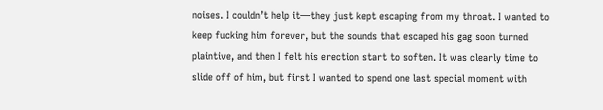noises. I couldn’t help it—they just kept escaping from my throat. I wanted to keep fucking him forever, but the sounds that escaped his gag soon turned plaintive, and then I felt his erection start to soften. It was clearly time to slide off of him, but first I wanted to spend one last special moment with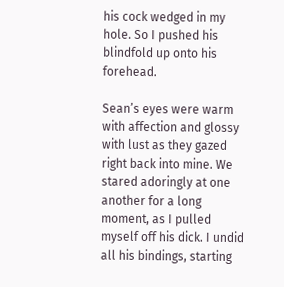his cock wedged in my hole. So I pushed his blindfold up onto his forehead.

Sean’s eyes were warm with affection and glossy with lust as they gazed right back into mine. We stared adoringly at one another for a long moment, as I pulled myself off his dick. I undid all his bindings, starting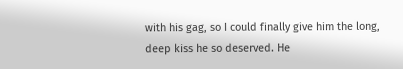with his gag, so I could finally give him the long, deep kiss he so deserved. He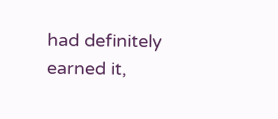had definitely earned it,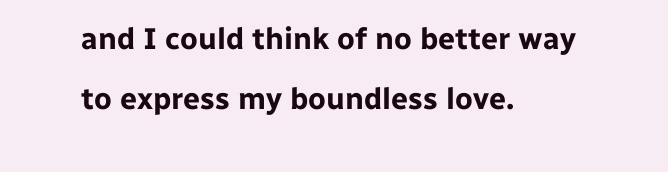and I could think of no better way to express my boundless love.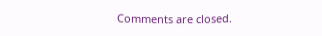Comments are closed.